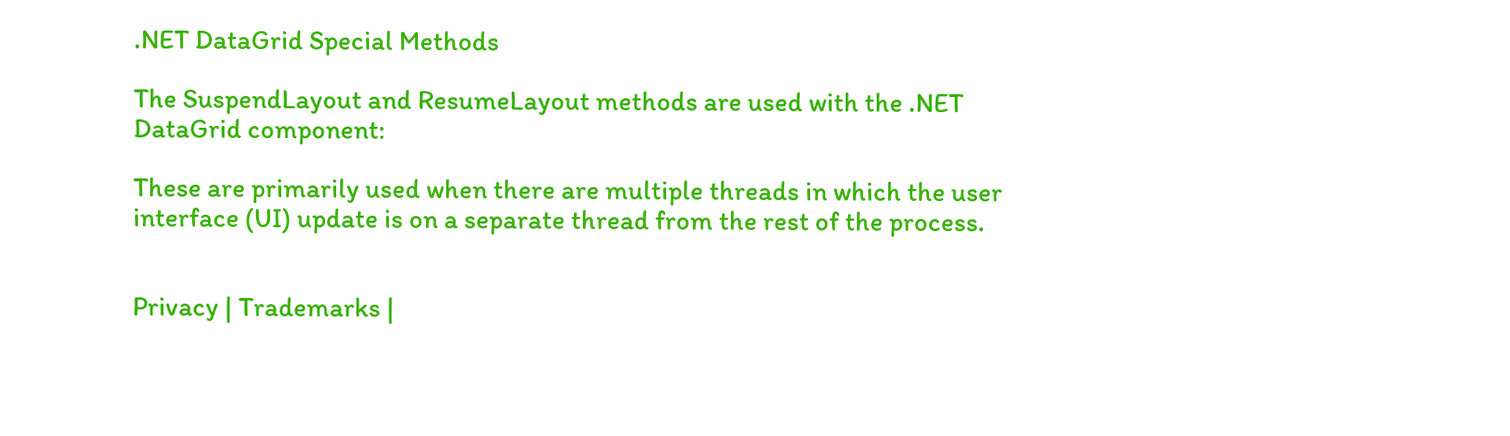.NET DataGrid Special Methods

The SuspendLayout and ResumeLayout methods are used with the .NET DataGrid component:

These are primarily used when there are multiple threads in which the user interface (UI) update is on a separate thread from the rest of the process.


Privacy | Trademarks |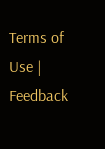Terms of Use | Feedback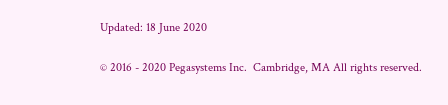Updated: 18 June 2020

© 2016 - 2020 Pegasystems Inc.  Cambridge, MA All rights reserved.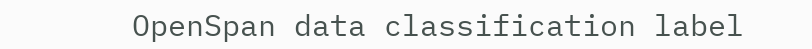OpenSpan data classification label